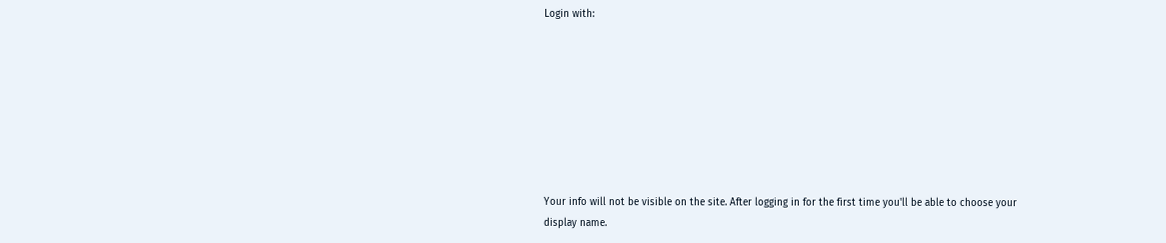Login with:








Your info will not be visible on the site. After logging in for the first time you'll be able to choose your display name.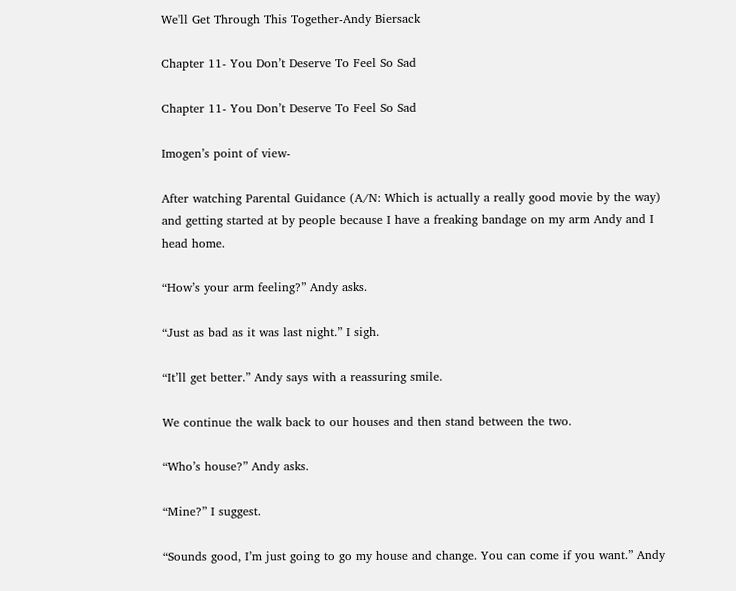We'll Get Through This Together-Andy Biersack

Chapter 11- You Don’t Deserve To Feel So Sad

Chapter 11- You Don’t Deserve To Feel So Sad

Imogen’s point of view-

After watching Parental Guidance (A/N: Which is actually a really good movie by the way) and getting started at by people because I have a freaking bandage on my arm Andy and I head home.

“How’s your arm feeling?” Andy asks.

“Just as bad as it was last night.” I sigh.

“It’ll get better.” Andy says with a reassuring smile.

We continue the walk back to our houses and then stand between the two.

“Who’s house?” Andy asks.

“Mine?” I suggest.

“Sounds good, I’m just going to go my house and change. You can come if you want.” Andy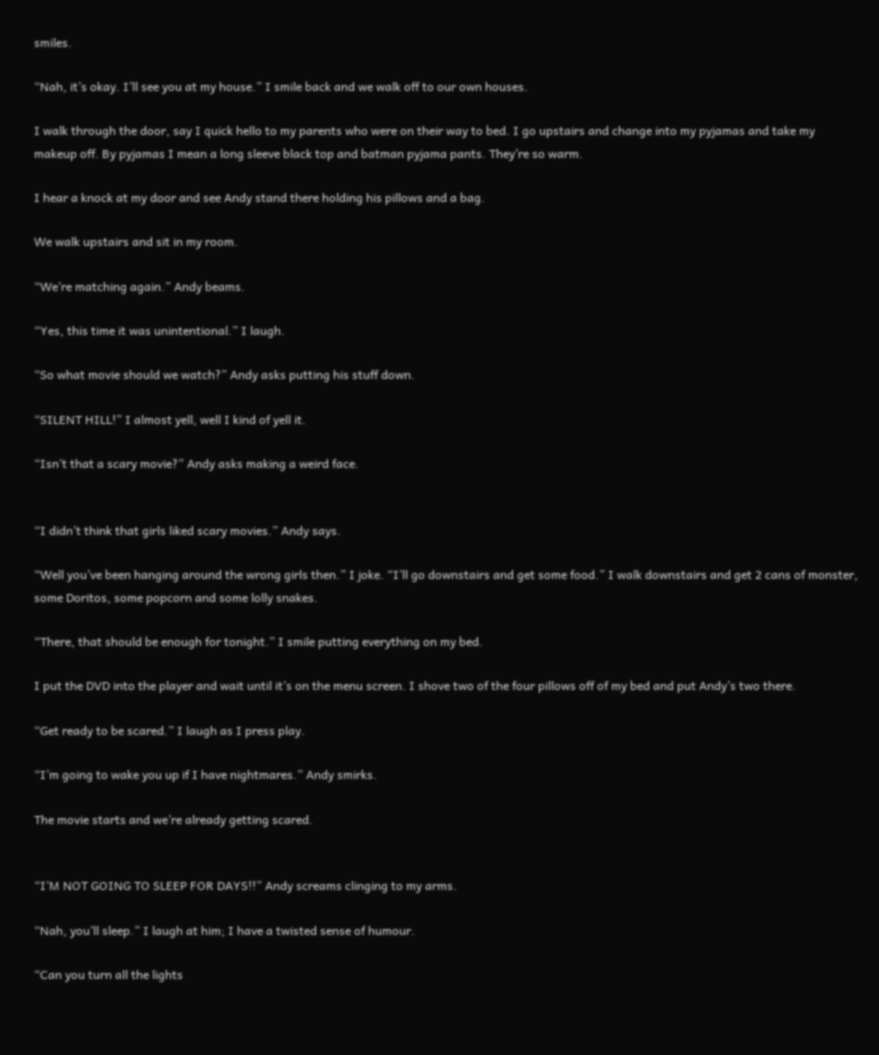smiles.

“Nah, it’s okay. I’ll see you at my house.” I smile back and we walk off to our own houses.

I walk through the door, say I quick hello to my parents who were on their way to bed. I go upstairs and change into my pyjamas and take my makeup off. By pyjamas I mean a long sleeve black top and batman pyjama pants. They’re so warm.

I hear a knock at my door and see Andy stand there holding his pillows and a bag.

We walk upstairs and sit in my room.

“We’re matching again.” Andy beams.

“Yes, this time it was unintentional.” I laugh.

“So what movie should we watch?” Andy asks putting his stuff down.

“SILENT HILL!” I almost yell, well I kind of yell it.

“Isn’t that a scary movie?” Andy asks making a weird face.


“I didn’t think that girls liked scary movies.” Andy says.

“Well you’ve been hanging around the wrong girls then.” I joke. “I’ll go downstairs and get some food.” I walk downstairs and get 2 cans of monster, some Doritos, some popcorn and some lolly snakes.

“There, that should be enough for tonight.” I smile putting everything on my bed.

I put the DVD into the player and wait until it’s on the menu screen. I shove two of the four pillows off of my bed and put Andy’s two there.

“Get ready to be scared.” I laugh as I press play.

“I’m going to wake you up if I have nightmares.” Andy smirks.

The movie starts and we’re already getting scared.


“I’M NOT GOING TO SLEEP FOR DAYS!!” Andy screams clinging to my arms.

“Nah, you’ll sleep.” I laugh at him; I have a twisted sense of humour.

“Can you turn all the lights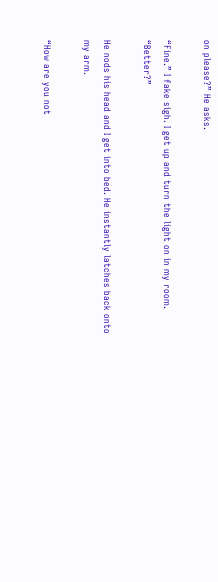on please?” He asks.

“Fine.” I fake sigh. I get up and turn the light on in my room. “Better?”

He nods his head and I get into bed. He instantly latches back onto my arm.

“How are you not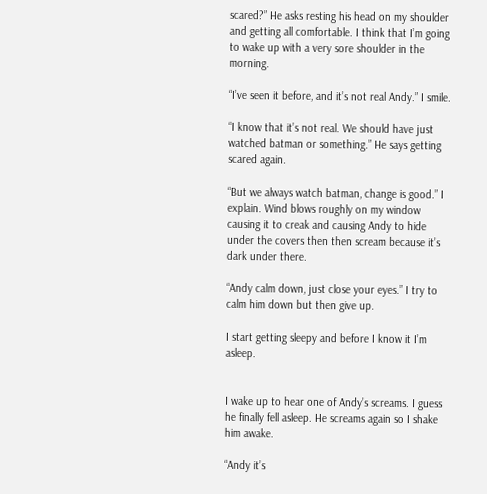scared?” He asks resting his head on my shoulder and getting all comfortable. I think that I’m going to wake up with a very sore shoulder in the morning.

“I’ve seen it before, and it’s not real Andy.” I smile.

“I know that it’s not real. We should have just watched batman or something.” He says getting scared again.

“But we always watch batman, change is good.” I explain. Wind blows roughly on my window causing it to creak and causing Andy to hide under the covers then then scream because it’s dark under there.

“Andy calm down, just close your eyes.” I try to calm him down but then give up.

I start getting sleepy and before I know it I’m asleep.


I wake up to hear one of Andy’s screams. I guess he finally fell asleep. He screams again so I shake him awake.

“Andy it’s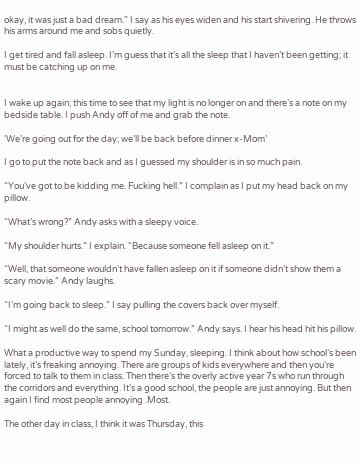okay, it was just a bad dream.” I say as his eyes widen and his start shivering. He throws his arms around me and sobs quietly.

I get tired and fall asleep. I’m guess that it’s all the sleep that I haven’t been getting; it must be catching up on me.


I wake up again; this time to see that my light is no longer on and there’s a note on my bedside table. I push Andy off of me and grab the note.

‘We’re going out for the day; we’ll be back before dinner x-Mom’

I go to put the note back and as I guessed my shoulder is in so much pain.

“You’ve got to be kidding me. Fucking hell.” I complain as I put my head back on my pillow.

“What’s wrong?” Andy asks with a sleepy voice.

“My shoulder hurts.” I explain. “Because someone fell asleep on it.”

“Well, that someone wouldn’t have fallen asleep on it if someone didn’t show them a scary movie.” Andy laughs.

“I’m going back to sleep.” I say pulling the covers back over myself.

“I might as well do the same, school tomorrow.” Andy says. I hear his head hit his pillow.

What a productive way to spend my Sunday, sleeping. I think about how school’s been lately, it’s freaking annoying. There are groups of kids everywhere and then you’re forced to talk to them in class. Then there’s the overly active year 7s who run through the corridors and everything. It’s a good school, the people are just annoying. But then again I find most people annoying .Most.

The other day in class, I think it was Thursday, this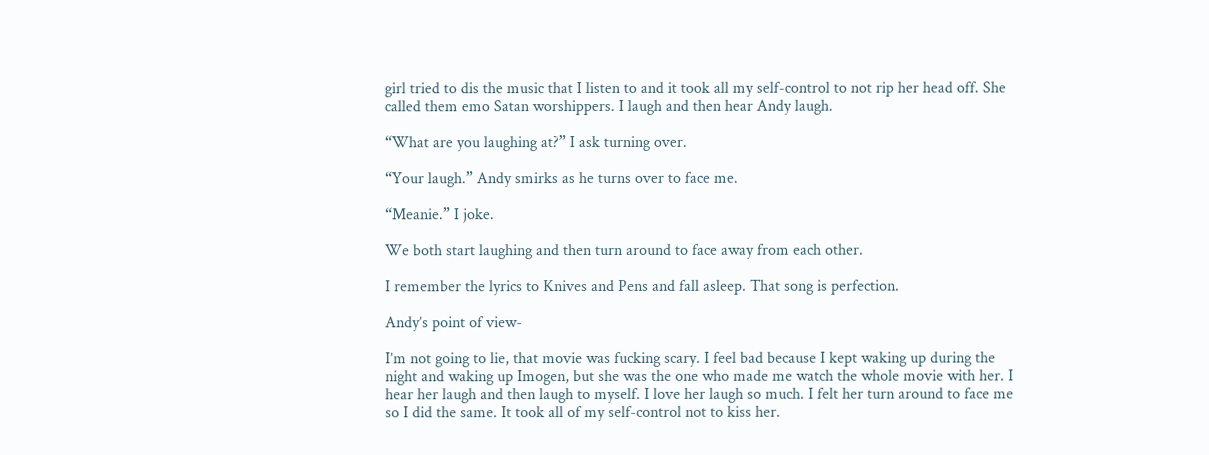girl tried to dis the music that I listen to and it took all my self-control to not rip her head off. She called them emo Satan worshippers. I laugh and then hear Andy laugh.

“What are you laughing at?” I ask turning over.

“Your laugh.” Andy smirks as he turns over to face me.

“Meanie.” I joke.

We both start laughing and then turn around to face away from each other.

I remember the lyrics to Knives and Pens and fall asleep. That song is perfection.

Andy’s point of view-

I’m not going to lie, that movie was fucking scary. I feel bad because I kept waking up during the night and waking up Imogen, but she was the one who made me watch the whole movie with her. I hear her laugh and then laugh to myself. I love her laugh so much. I felt her turn around to face me so I did the same. It took all of my self-control not to kiss her.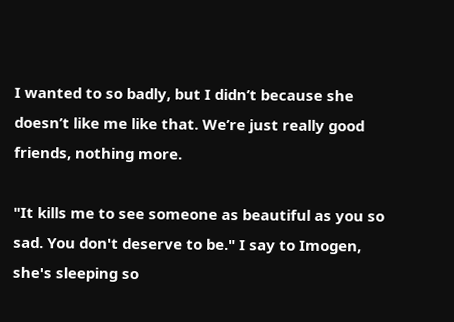I wanted to so badly, but I didn’t because she doesn’t like me like that. We’re just really good friends, nothing more.

"It kills me to see someone as beautiful as you so sad. You don't deserve to be." I say to Imogen, she's sleeping so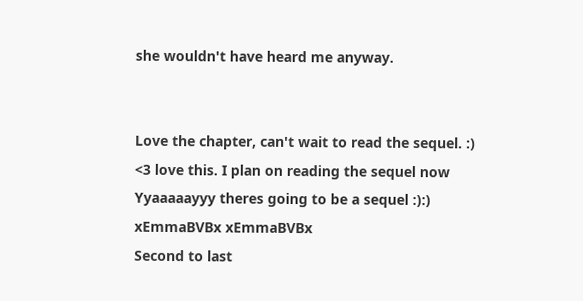she wouldn't have heard me anyway.


Love the chapter, can't wait to read the sequel. :)
<3 love this. I plan on reading the sequel now
Yyaaaaayyy theres going to be a sequel :):)
xEmmaBVBx xEmmaBVBx
Second to last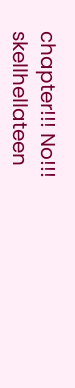chapter!!! No!!!
skellhellateen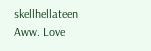skellhellateen
Aww. Love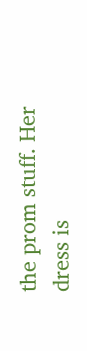the prom stuff. Her dress is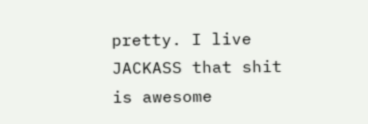pretty. I live JACKASS that shit is awesome